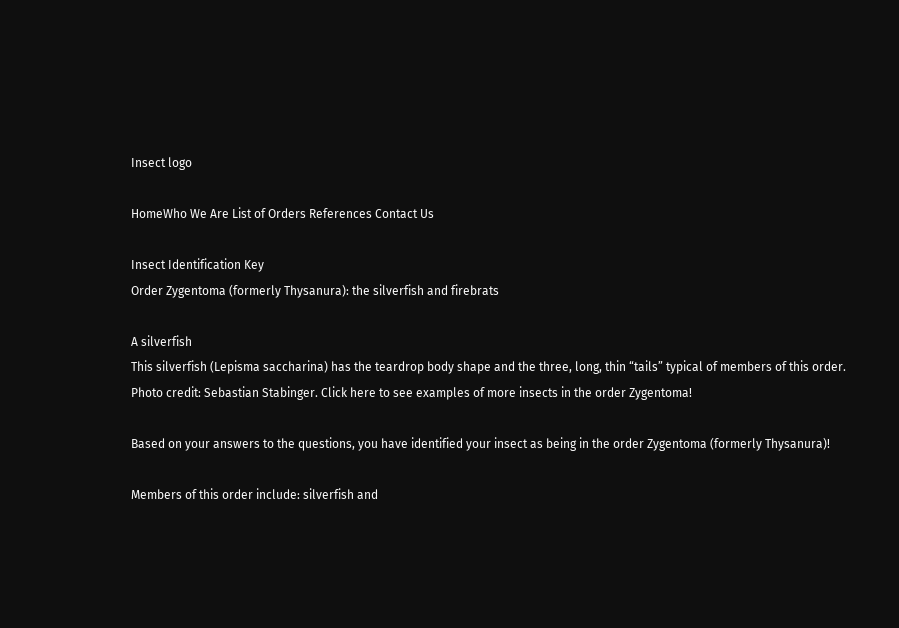Insect logo

HomeWho We Are List of Orders References Contact Us

Insect Identification Key
Order Zygentoma (formerly Thysanura): the silverfish and firebrats

A silverfish
This silverfish (Lepisma saccharina) has the teardrop body shape and the three, long, thin “tails” typical of members of this order. Photo credit: Sebastian Stabinger. Click here to see examples of more insects in the order Zygentoma!

Based on your answers to the questions, you have identified your insect as being in the order Zygentoma (formerly Thysanura)!

Members of this order include: silverfish and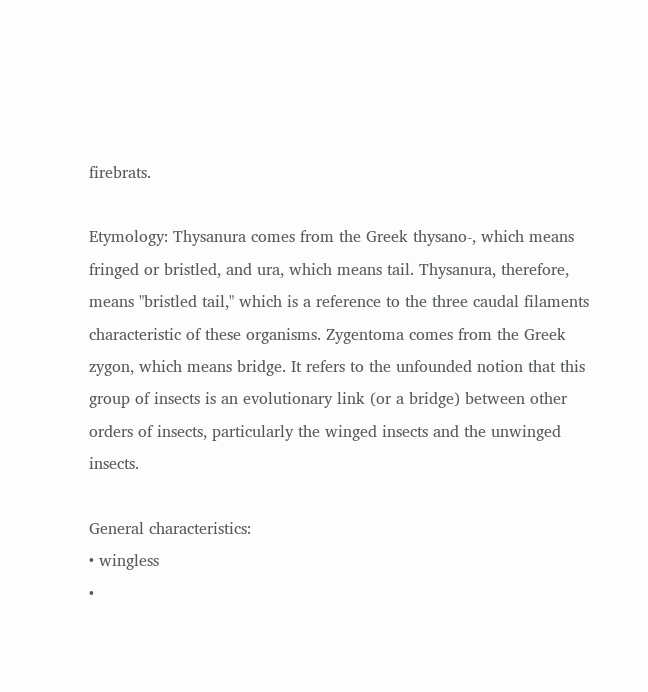firebrats.

Etymology: Thysanura comes from the Greek thysano-, which means fringed or bristled, and ura, which means tail. Thysanura, therefore, means "bristled tail," which is a reference to the three caudal filaments characteristic of these organisms. Zygentoma comes from the Greek zygon, which means bridge. It refers to the unfounded notion that this group of insects is an evolutionary link (or a bridge) between other orders of insects, particularly the winged insects and the unwinged insects.

General characteristics:
• wingless
•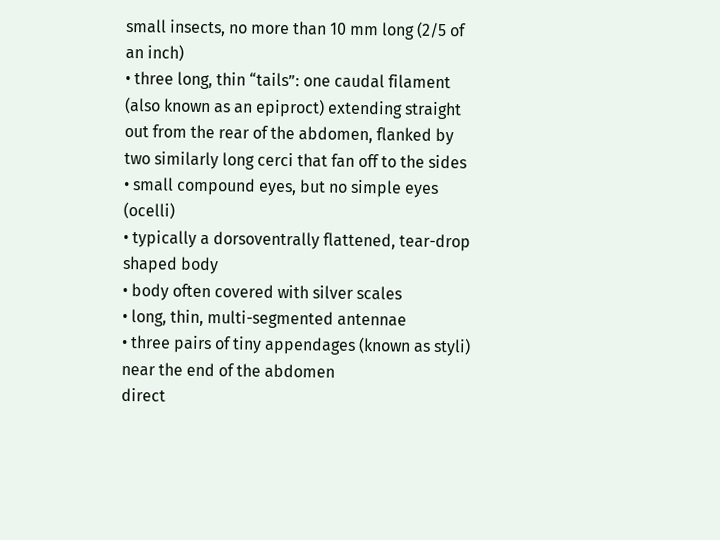small insects, no more than 10 mm long (2/5 of an inch)
• three long, thin “tails”: one caudal filament (also known as an epiproct) extending straight out from the rear of the abdomen, flanked by two similarly long cerci that fan off to the sides
• small compound eyes, but no simple eyes (ocelli)
• typically a dorsoventrally flattened, tear-drop shaped body
• body often covered with silver scales
• long, thin, multi-segmented antennae
• three pairs of tiny appendages (known as styli) near the end of the abdomen
direct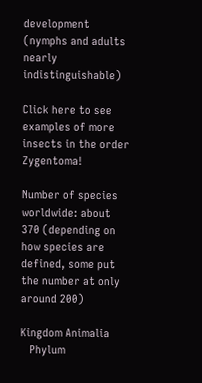development (nymphs and adults nearly indistinguishable)

Click here to see examples of more insects in the order Zygentoma!

Number of species worldwide: about 370 (depending on how species are defined, some put the number at only around 200)

Kingdom Animalia
   Phylum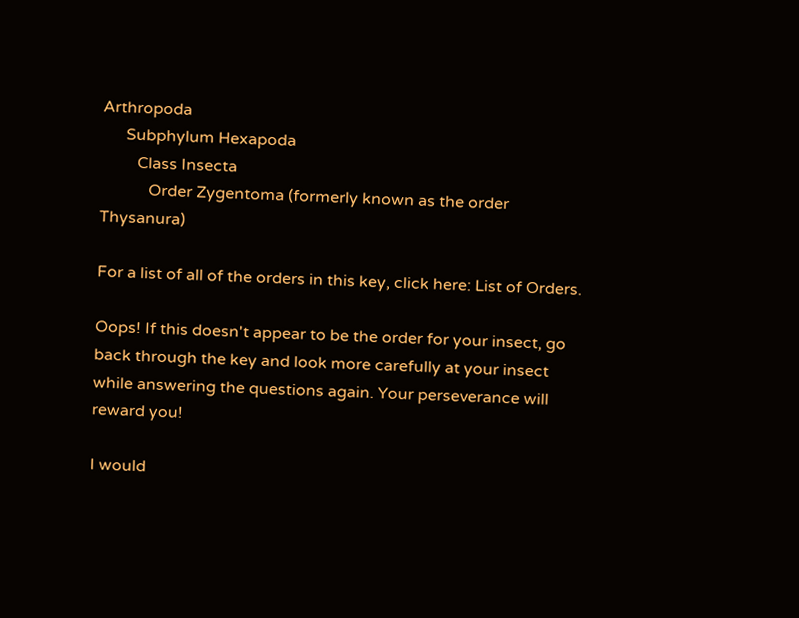Arthropoda
      Subphylum Hexapoda
         Class Insecta
            Order Zygentoma (formerly known as the order Thysanura)

For a list of all of the orders in this key, click here: List of Orders.

Oops! If this doesn't appear to be the order for your insect, go back through the key and look more carefully at your insect while answering the questions again. Your perseverance will reward you!

I would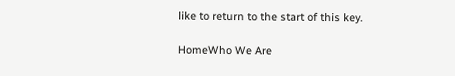like to return to the start of this key.

HomeWho We Are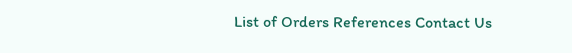List of Orders References Contact Us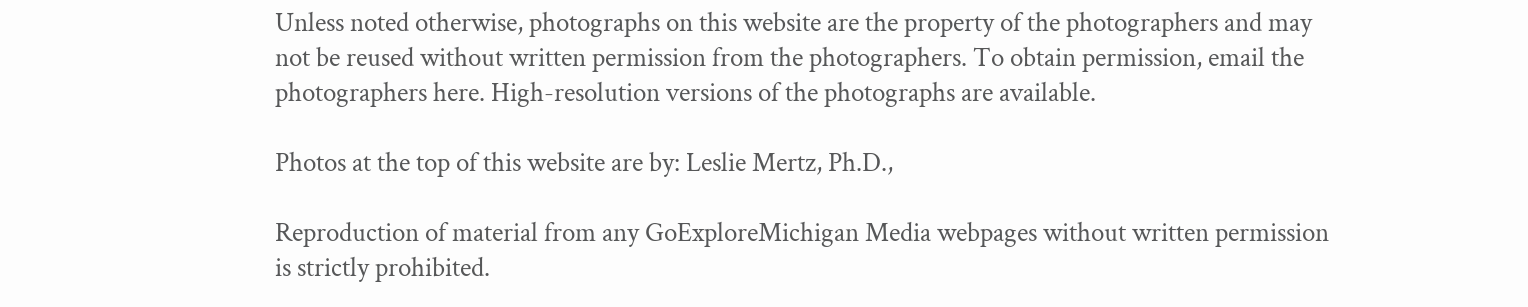Unless noted otherwise, photographs on this website are the property of the photographers and may not be reused without written permission from the photographers. To obtain permission, email the photographers here. High-resolution versions of the photographs are available.

Photos at the top of this website are by: Leslie Mertz, Ph.D.,

Reproduction of material from any GoExploreMichigan Media webpages without written permission is strictly prohibited.